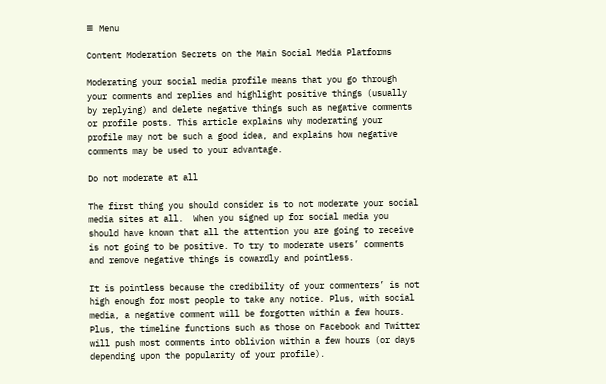≡ Menu

Content Moderation Secrets on the Main Social Media Platforms

Moderating your social media profile means that you go through your comments and replies and highlight positive things (usually by replying) and delete negative things such as negative comments or profile posts. This article explains why moderating your profile may not be such a good idea, and explains how negative comments may be used to your advantage.

Do not moderate at all

The first thing you should consider is to not moderate your social media sites at all.  When you signed up for social media you should have known that all the attention you are going to receive is not going to be positive. To try to moderate users’ comments and remove negative things is cowardly and pointless.

It is pointless because the credibility of your commenters’ is not high enough for most people to take any notice. Plus, with social media, a negative comment will be forgotten within a few hours. Plus, the timeline functions such as those on Facebook and Twitter will push most comments into oblivion within a few hours (or days depending upon the popularity of your profile).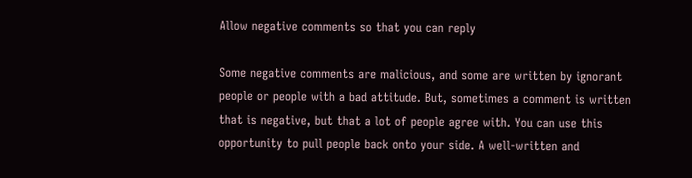Allow negative comments so that you can reply

Some negative comments are malicious, and some are written by ignorant people or people with a bad attitude. But, sometimes a comment is written that is negative, but that a lot of people agree with. You can use this opportunity to pull people back onto your side. A well-written and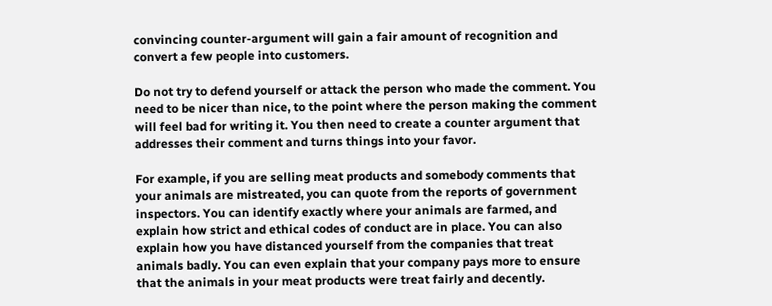convincing counter-argument will gain a fair amount of recognition and convert a few people into customers.

Do not try to defend yourself or attack the person who made the comment. You need to be nicer than nice, to the point where the person making the comment will feel bad for writing it. You then need to create a counter argument that addresses their comment and turns things into your favor.

For example, if you are selling meat products and somebody comments that your animals are mistreated, you can quote from the reports of government inspectors. You can identify exactly where your animals are farmed, and explain how strict and ethical codes of conduct are in place. You can also explain how you have distanced yourself from the companies that treat animals badly. You can even explain that your company pays more to ensure that the animals in your meat products were treat fairly and decently.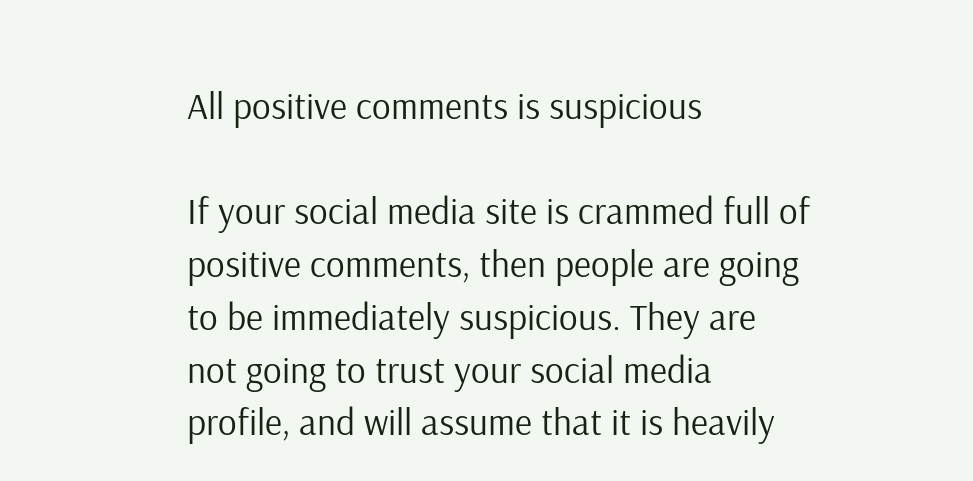All positive comments is suspicious

If your social media site is crammed full of positive comments, then people are going to be immediately suspicious. They are not going to trust your social media profile, and will assume that it is heavily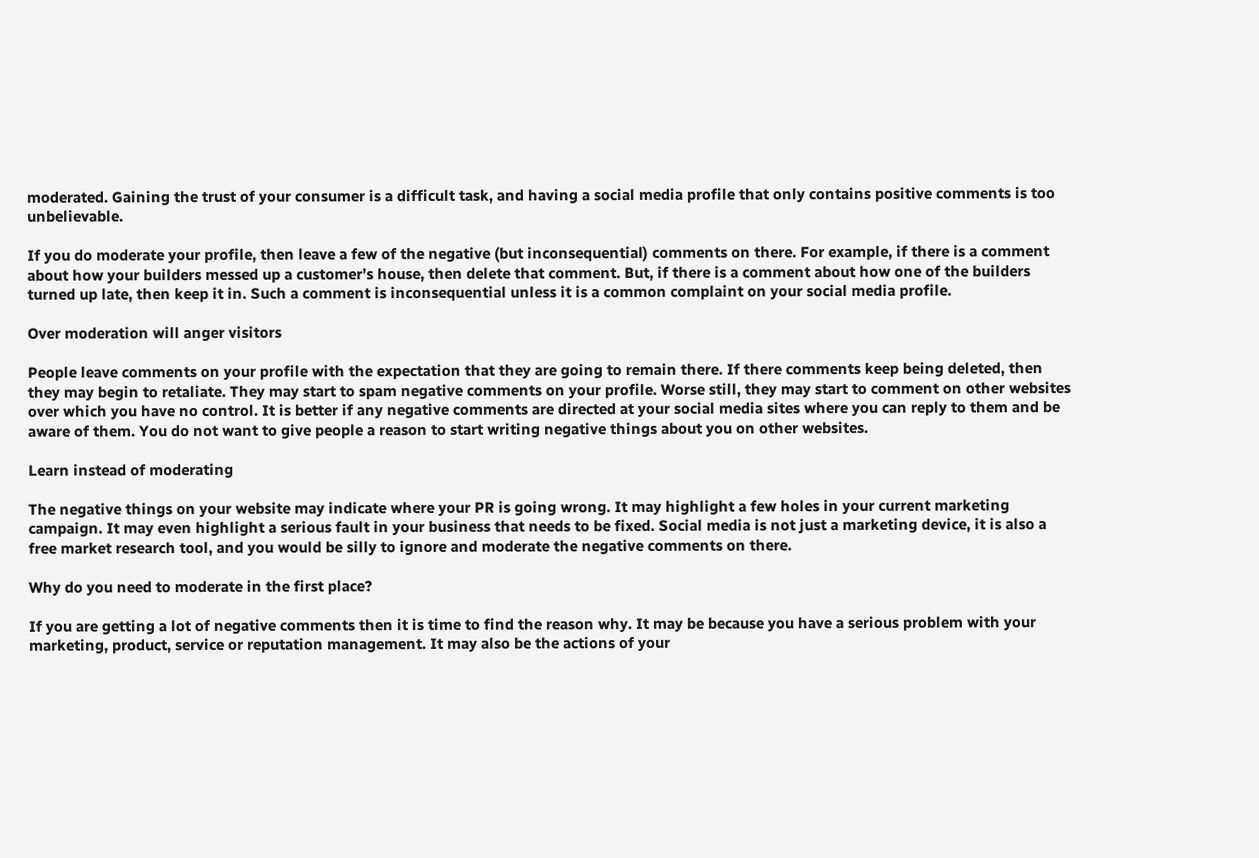moderated. Gaining the trust of your consumer is a difficult task, and having a social media profile that only contains positive comments is too unbelievable.

If you do moderate your profile, then leave a few of the negative (but inconsequential) comments on there. For example, if there is a comment about how your builders messed up a customer’s house, then delete that comment. But, if there is a comment about how one of the builders turned up late, then keep it in. Such a comment is inconsequential unless it is a common complaint on your social media profile.

Over moderation will anger visitors

People leave comments on your profile with the expectation that they are going to remain there. If there comments keep being deleted, then they may begin to retaliate. They may start to spam negative comments on your profile. Worse still, they may start to comment on other websites over which you have no control. It is better if any negative comments are directed at your social media sites where you can reply to them and be aware of them. You do not want to give people a reason to start writing negative things about you on other websites.

Learn instead of moderating

The negative things on your website may indicate where your PR is going wrong. It may highlight a few holes in your current marketing campaign. It may even highlight a serious fault in your business that needs to be fixed. Social media is not just a marketing device, it is also a free market research tool, and you would be silly to ignore and moderate the negative comments on there.

Why do you need to moderate in the first place?

If you are getting a lot of negative comments then it is time to find the reason why. It may be because you have a serious problem with your marketing, product, service or reputation management. It may also be the actions of your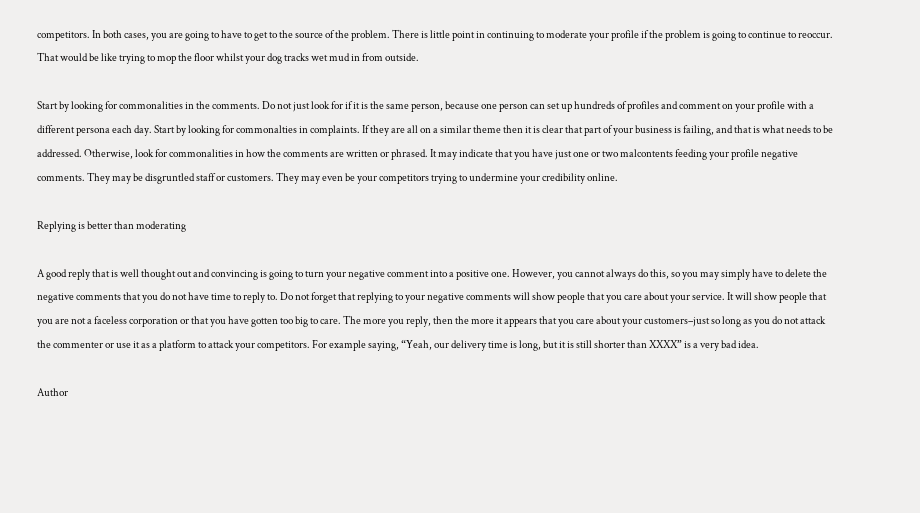competitors. In both cases, you are going to have to get to the source of the problem. There is little point in continuing to moderate your profile if the problem is going to continue to reoccur. That would be like trying to mop the floor whilst your dog tracks wet mud in from outside.

Start by looking for commonalities in the comments. Do not just look for if it is the same person, because one person can set up hundreds of profiles and comment on your profile with a different persona each day. Start by looking for commonalties in complaints. If they are all on a similar theme then it is clear that part of your business is failing, and that is what needs to be addressed. Otherwise, look for commonalities in how the comments are written or phrased. It may indicate that you have just one or two malcontents feeding your profile negative comments. They may be disgruntled staff or customers. They may even be your competitors trying to undermine your credibility online.

Replying is better than moderating

A good reply that is well thought out and convincing is going to turn your negative comment into a positive one. However, you cannot always do this, so you may simply have to delete the negative comments that you do not have time to reply to. Do not forget that replying to your negative comments will show people that you care about your service. It will show people that you are not a faceless corporation or that you have gotten too big to care. The more you reply, then the more it appears that you care about your customers–just so long as you do not attack the commenter or use it as a platform to attack your competitors. For example saying, “Yeah, our delivery time is long, but it is still shorter than XXXX” is a very bad idea.

Author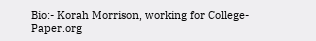Bio:- Korah Morrison, working for College-Paper.org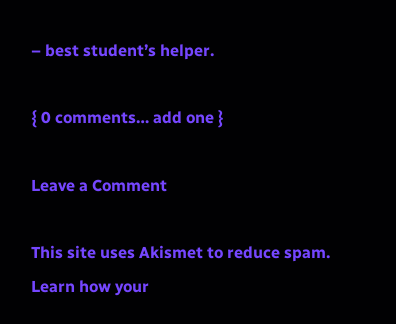– best student’s helper.

{ 0 comments… add one }

Leave a Comment

This site uses Akismet to reduce spam. Learn how your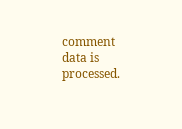comment data is processed.